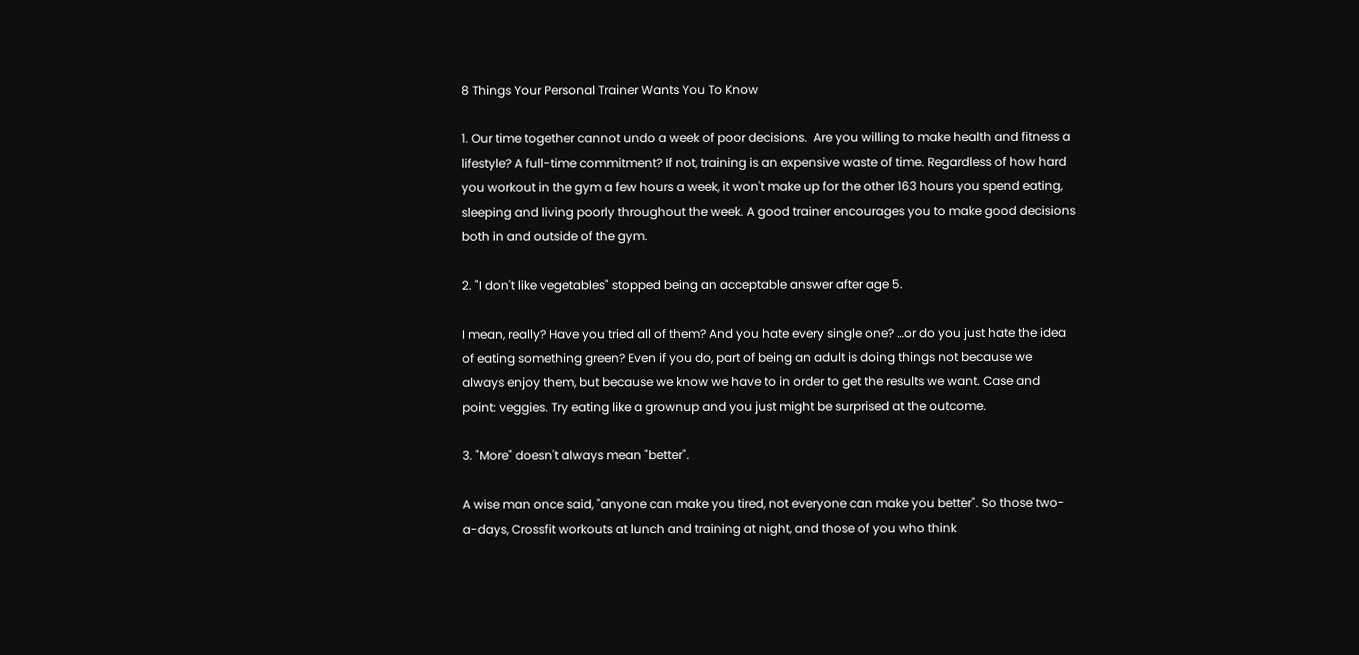8 Things Your Personal Trainer Wants You To Know

1. Our time together cannot undo a week of poor decisions.  Are you willing to make health and fitness a lifestyle? A full-time commitment? If not, training is an expensive waste of time. Regardless of how hard you workout in the gym a few hours a week, it won't make up for the other 163 hours you spend eating, sleeping and living poorly throughout the week. A good trainer encourages you to make good decisions both in and outside of the gym.

2. "I don't like vegetables" stopped being an acceptable answer after age 5.

I mean, really? Have you tried all of them? And you hate every single one? …or do you just hate the idea of eating something green? Even if you do, part of being an adult is doing things not because we always enjoy them, but because we know we have to in order to get the results we want. Case and point: veggies. Try eating like a grownup and you just might be surprised at the outcome.

3. "More" doesn't always mean "better".

A wise man once said, "anyone can make you tired, not everyone can make you better". So those two-a-days, Crossfit workouts at lunch and training at night, and those of you who think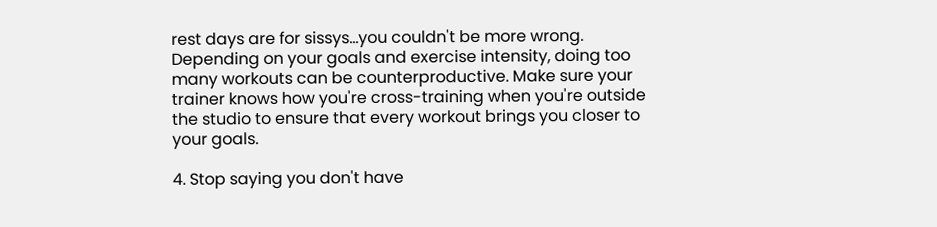rest days are for sissys…you couldn't be more wrong. Depending on your goals and exercise intensity, doing too many workouts can be counterproductive. Make sure your trainer knows how you're cross-training when you're outside the studio to ensure that every workout brings you closer to your goals.

4. Stop saying you don't have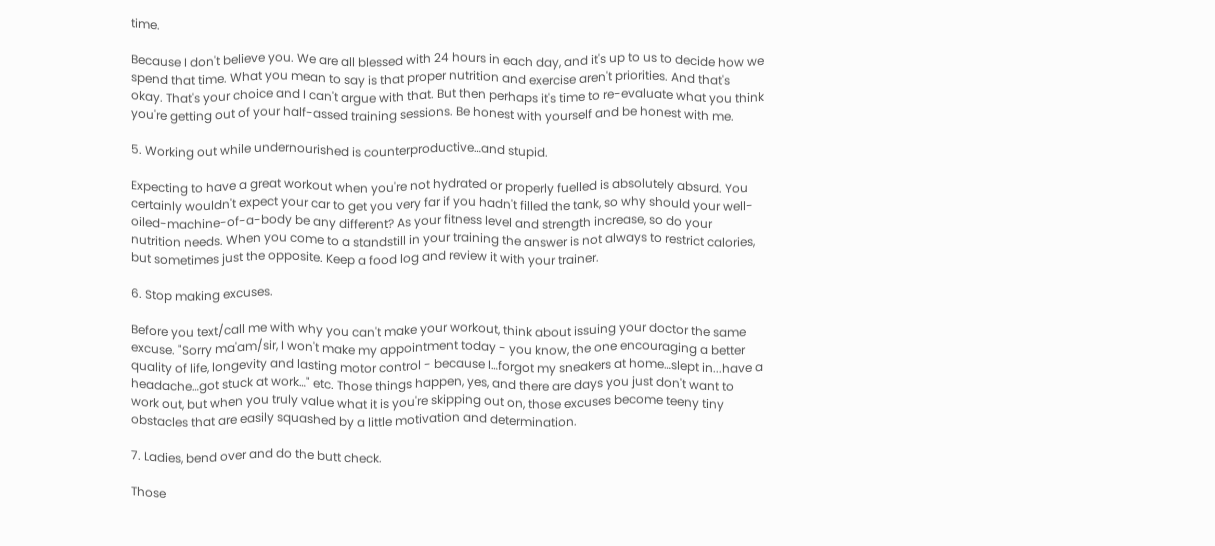time.

Because I don't believe you. We are all blessed with 24 hours in each day, and it's up to us to decide how we spend that time. What you mean to say is that proper nutrition and exercise aren't priorities. And that's okay. That's your choice and I can't argue with that. But then perhaps it's time to re-evaluate what you think you're getting out of your half-assed training sessions. Be honest with yourself and be honest with me.

5. Working out while undernourished is counterproductive…and stupid.

Expecting to have a great workout when you're not hydrated or properly fuelled is absolutely absurd. You certainly wouldn't expect your car to get you very far if you hadn't filled the tank, so why should your well-oiled-machine-of-a-body be any different? As your fitness level and strength increase, so do your nutrition needs. When you come to a standstill in your training the answer is not always to restrict calories, but sometimes just the opposite. Keep a food log and review it with your trainer.

6. Stop making excuses.

Before you text/call me with why you can't make your workout, think about issuing your doctor the same excuse. "Sorry ma'am/sir, I won't make my appointment today - you know, the one encouraging a better quality of life, longevity and lasting motor control - because I…forgot my sneakers at home…slept in...have a headache…got stuck at work…" etc. Those things happen, yes, and there are days you just don't want to work out, but when you truly value what it is you're skipping out on, those excuses become teeny tiny obstacles that are easily squashed by a little motivation and determination.

7. Ladies, bend over and do the butt check.

Those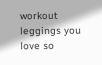workout leggings you love so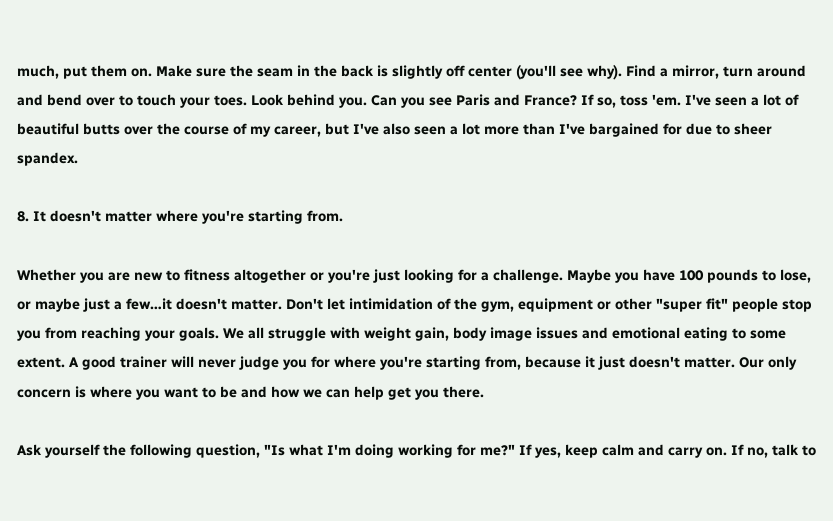much, put them on. Make sure the seam in the back is slightly off center (you'll see why). Find a mirror, turn around and bend over to touch your toes. Look behind you. Can you see Paris and France? If so, toss 'em. I've seen a lot of beautiful butts over the course of my career, but I've also seen a lot more than I've bargained for due to sheer spandex.

8. It doesn't matter where you're starting from.

Whether you are new to fitness altogether or you're just looking for a challenge. Maybe you have 100 pounds to lose, or maybe just a few…it doesn't matter. Don't let intimidation of the gym, equipment or other "super fit" people stop you from reaching your goals. We all struggle with weight gain, body image issues and emotional eating to some extent. A good trainer will never judge you for where you're starting from, because it just doesn't matter. Our only concern is where you want to be and how we can help get you there.

Ask yourself the following question, "Is what I'm doing working for me?" If yes, keep calm and carry on. If no, talk to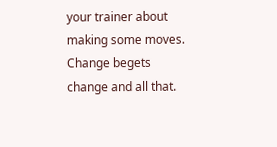your trainer about making some moves. Change begets change and all that.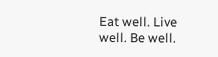Eat well. Live well. Be well.